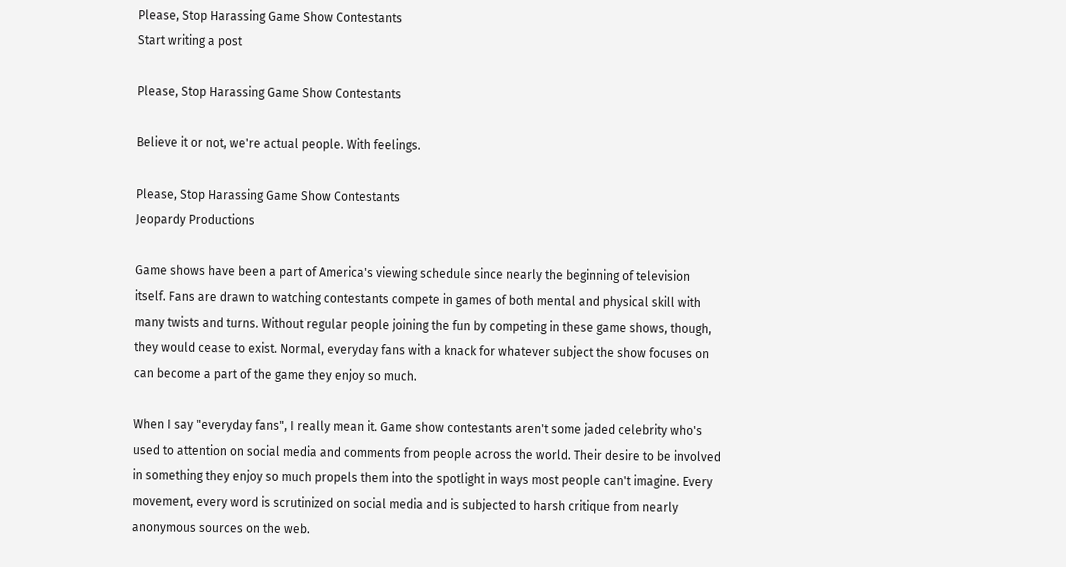Please, Stop Harassing Game Show Contestants
Start writing a post

Please, Stop Harassing Game Show Contestants

Believe it or not, we're actual people. With feelings.

Please, Stop Harassing Game Show Contestants
Jeopardy Productions

Game shows have been a part of America's viewing schedule since nearly the beginning of television itself. Fans are drawn to watching contestants compete in games of both mental and physical skill with many twists and turns. Without regular people joining the fun by competing in these game shows, though, they would cease to exist. Normal, everyday fans with a knack for whatever subject the show focuses on can become a part of the game they enjoy so much.

When I say "everyday fans", I really mean it. Game show contestants aren't some jaded celebrity who's used to attention on social media and comments from people across the world. Their desire to be involved in something they enjoy so much propels them into the spotlight in ways most people can't imagine. Every movement, every word is scrutinized on social media and is subjected to harsh critique from nearly anonymous sources on the web.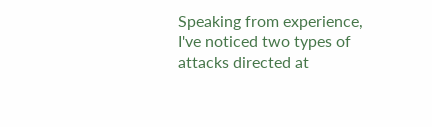Speaking from experience, I've noticed two types of attacks directed at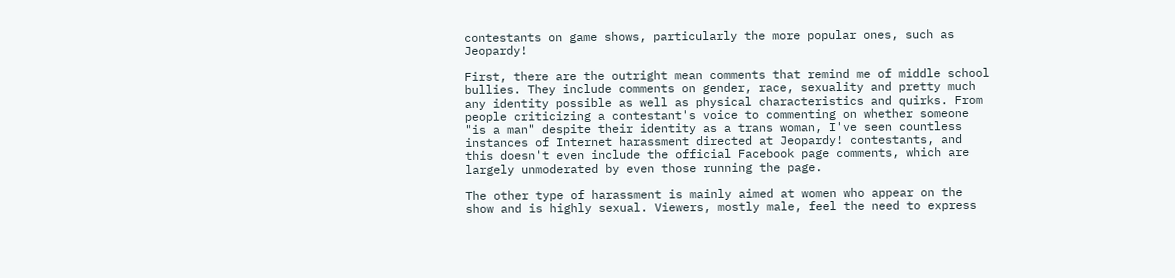contestants on game shows, particularly the more popular ones, such as Jeopardy!

First, there are the outright mean comments that remind me of middle school bullies. They include comments on gender, race, sexuality and pretty much any identity possible as well as physical characteristics and quirks. From people criticizing a contestant's voice to commenting on whether someone "is a man" despite their identity as a trans woman, I've seen countless instances of Internet harassment directed at Jeopardy! contestants, and this doesn't even include the official Facebook page comments, which are largely unmoderated by even those running the page.

The other type of harassment is mainly aimed at women who appear on the show and is highly sexual. Viewers, mostly male, feel the need to express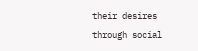their desires through social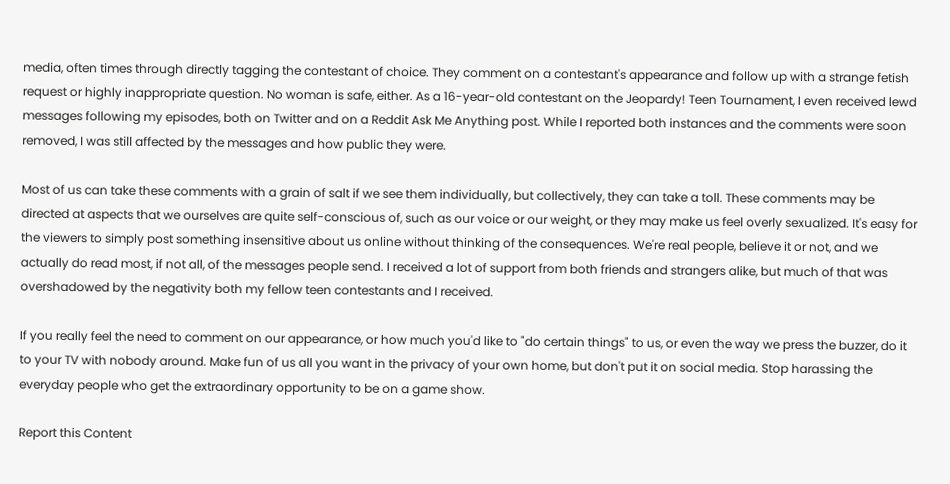media, often times through directly tagging the contestant of choice. They comment on a contestant's appearance and follow up with a strange fetish request or highly inappropriate question. No woman is safe, either. As a 16-year-old contestant on the Jeopardy! Teen Tournament, I even received lewd messages following my episodes, both on Twitter and on a Reddit Ask Me Anything post. While I reported both instances and the comments were soon removed, I was still affected by the messages and how public they were.

Most of us can take these comments with a grain of salt if we see them individually, but collectively, they can take a toll. These comments may be directed at aspects that we ourselves are quite self-conscious of, such as our voice or our weight, or they may make us feel overly sexualized. It's easy for the viewers to simply post something insensitive about us online without thinking of the consequences. We're real people, believe it or not, and we actually do read most, if not all, of the messages people send. I received a lot of support from both friends and strangers alike, but much of that was overshadowed by the negativity both my fellow teen contestants and I received.

If you really feel the need to comment on our appearance, or how much you'd like to "do certain things" to us, or even the way we press the buzzer, do it to your TV with nobody around. Make fun of us all you want in the privacy of your own home, but don't put it on social media. Stop harassing the everyday people who get the extraordinary opportunity to be on a game show.

Report this Content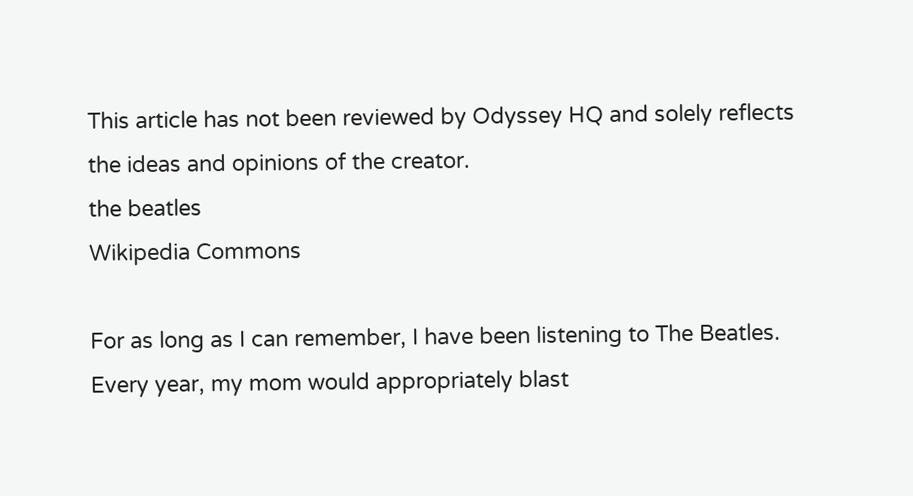This article has not been reviewed by Odyssey HQ and solely reflects the ideas and opinions of the creator.
the beatles
Wikipedia Commons

For as long as I can remember, I have been listening to The Beatles. Every year, my mom would appropriately blast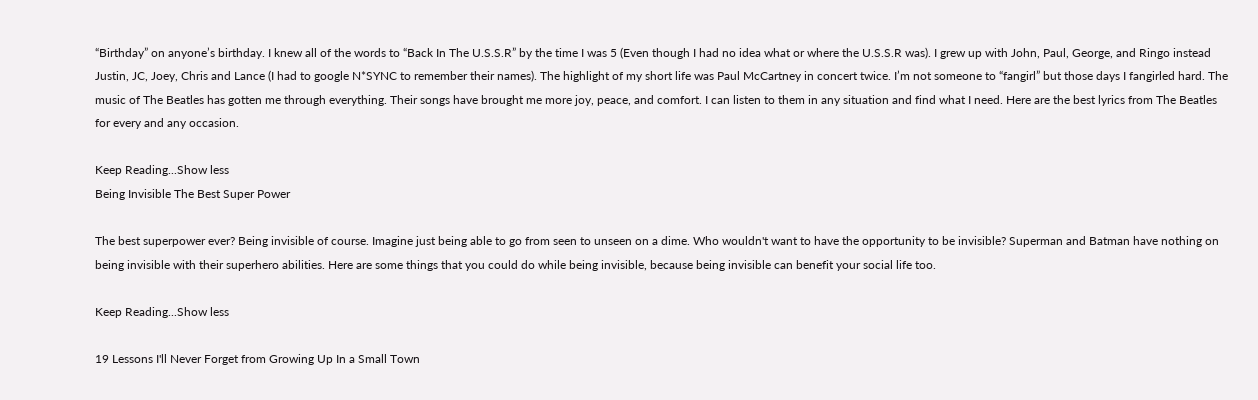“Birthday” on anyone’s birthday. I knew all of the words to “Back In The U.S.S.R” by the time I was 5 (Even though I had no idea what or where the U.S.S.R was). I grew up with John, Paul, George, and Ringo instead Justin, JC, Joey, Chris and Lance (I had to google N*SYNC to remember their names). The highlight of my short life was Paul McCartney in concert twice. I’m not someone to “fangirl” but those days I fangirled hard. The music of The Beatles has gotten me through everything. Their songs have brought me more joy, peace, and comfort. I can listen to them in any situation and find what I need. Here are the best lyrics from The Beatles for every and any occasion.

Keep Reading...Show less
Being Invisible The Best Super Power

The best superpower ever? Being invisible of course. Imagine just being able to go from seen to unseen on a dime. Who wouldn't want to have the opportunity to be invisible? Superman and Batman have nothing on being invisible with their superhero abilities. Here are some things that you could do while being invisible, because being invisible can benefit your social life too.

Keep Reading...Show less

19 Lessons I'll Never Forget from Growing Up In a Small Town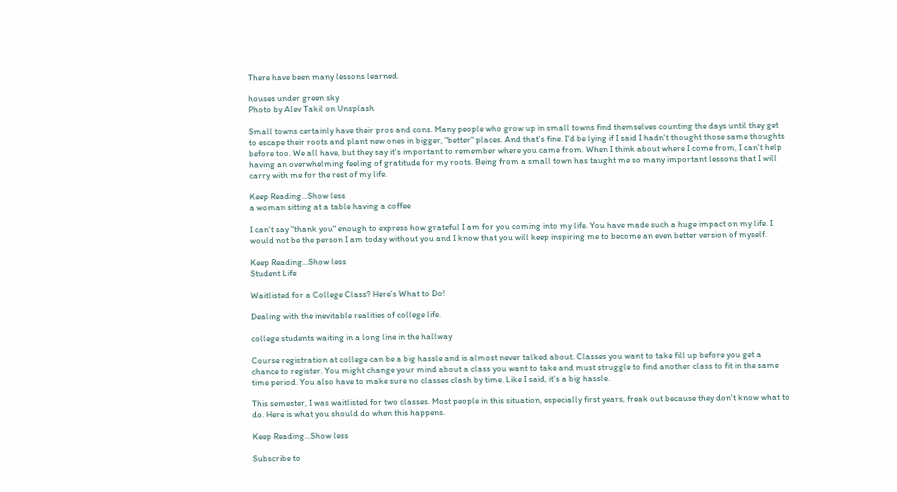There have been many lessons learned.

houses under green sky
Photo by Alev Takil on Unsplash

Small towns certainly have their pros and cons. Many people who grow up in small towns find themselves counting the days until they get to escape their roots and plant new ones in bigger, "better" places. And that's fine. I'd be lying if I said I hadn't thought those same thoughts before too. We all have, but they say it's important to remember where you came from. When I think about where I come from, I can't help having an overwhelming feeling of gratitude for my roots. Being from a small town has taught me so many important lessons that I will carry with me for the rest of my life.

Keep Reading...Show less
a woman sitting at a table having a coffee

I can't say "thank you" enough to express how grateful I am for you coming into my life. You have made such a huge impact on my life. I would not be the person I am today without you and I know that you will keep inspiring me to become an even better version of myself.

Keep Reading...Show less
Student Life

Waitlisted for a College Class? Here's What to Do!

Dealing with the inevitable realities of college life.

college students waiting in a long line in the hallway

Course registration at college can be a big hassle and is almost never talked about. Classes you want to take fill up before you get a chance to register. You might change your mind about a class you want to take and must struggle to find another class to fit in the same time period. You also have to make sure no classes clash by time. Like I said, it's a big hassle.

This semester, I was waitlisted for two classes. Most people in this situation, especially first years, freak out because they don't know what to do. Here is what you should do when this happens.

Keep Reading...Show less

Subscribe to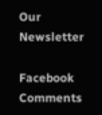Our Newsletter

Facebook Comments